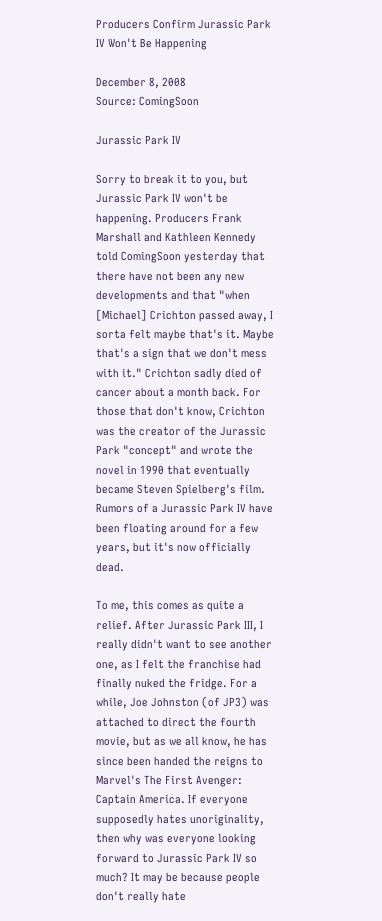Producers Confirm Jurassic Park IV Won't Be Happening

December 8, 2008
Source: ComingSoon

Jurassic Park IV

Sorry to break it to you, but Jurassic Park IV won't be happening. Producers Frank Marshall and Kathleen Kennedy told ComingSoon yesterday that there have not been any new developments and that "when [Michael] Crichton passed away, I sorta felt maybe that's it. Maybe that's a sign that we don't mess with it." Crichton sadly died of cancer about a month back. For those that don't know, Crichton was the creator of the Jurassic Park "concept" and wrote the novel in 1990 that eventually became Steven Spielberg's film. Rumors of a Jurassic Park IV have been floating around for a few years, but it's now officially dead.

To me, this comes as quite a relief. After Jurassic Park III, I really didn't want to see another one, as I felt the franchise had finally nuked the fridge. For a while, Joe Johnston (of JP3) was attached to direct the fourth movie, but as we all know, he has since been handed the reigns to Marvel's The First Avenger: Captain America. If everyone supposedly hates unoriginality, then why was everyone looking forward to Jurassic Park IV so much? It may be because people don't really hate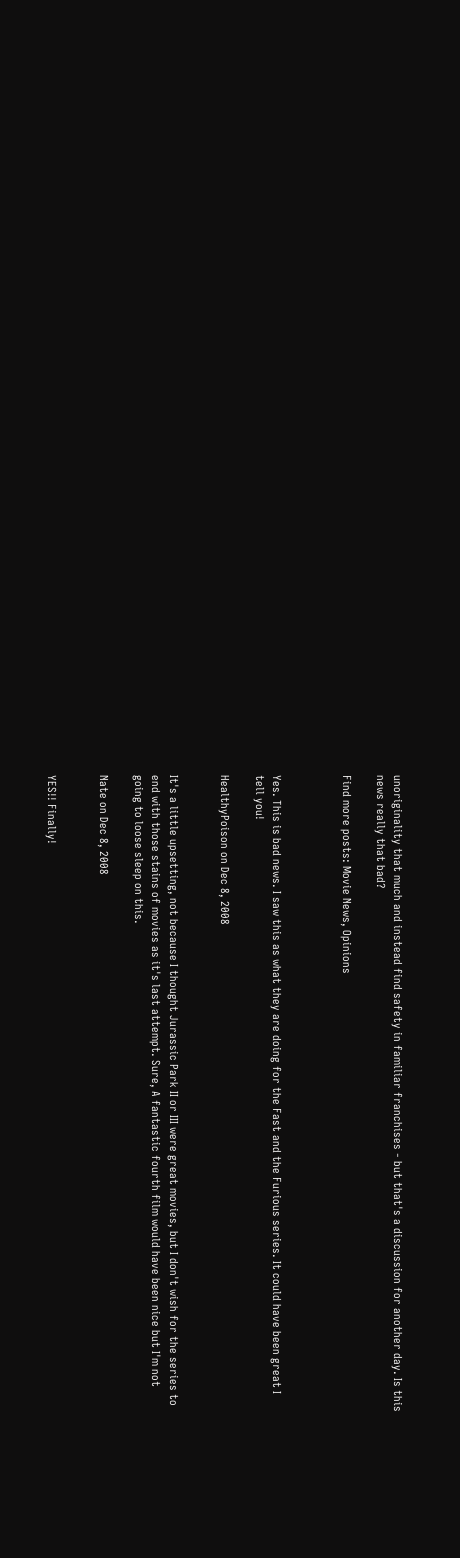unoriginality that much and instead find safety in familiar franchises - but that's a discussion for another day. Is this news really that bad?

Find more posts: Movie News, Opinions



Yes. This is bad news. I saw this as what they are doing for the Fast and the Furious series. It could have been great I tell you!

HealthyPoison on Dec 8, 2008


It's a little upsetting, not because I thought Jurassic Park II or III were great movies, but I don't wish for the series to end with those stains of movies as it's last attempt. Sure, A fantastic fourth film would have been nice but I'm not going to loose sleep on this.

Nate on Dec 8, 2008


YES!! Finally!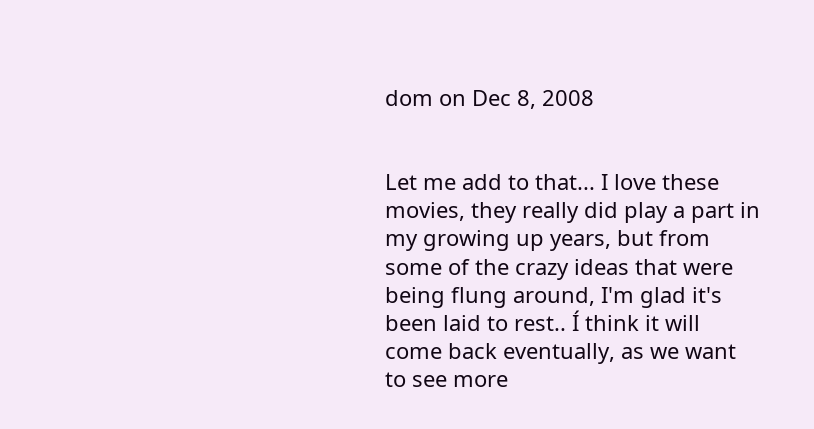dom on Dec 8, 2008


Let me add to that... I love these movies, they really did play a part in my growing up years, but from some of the crazy ideas that were being flung around, I'm glad it's been laid to rest.. Í think it will come back eventually, as we want to see more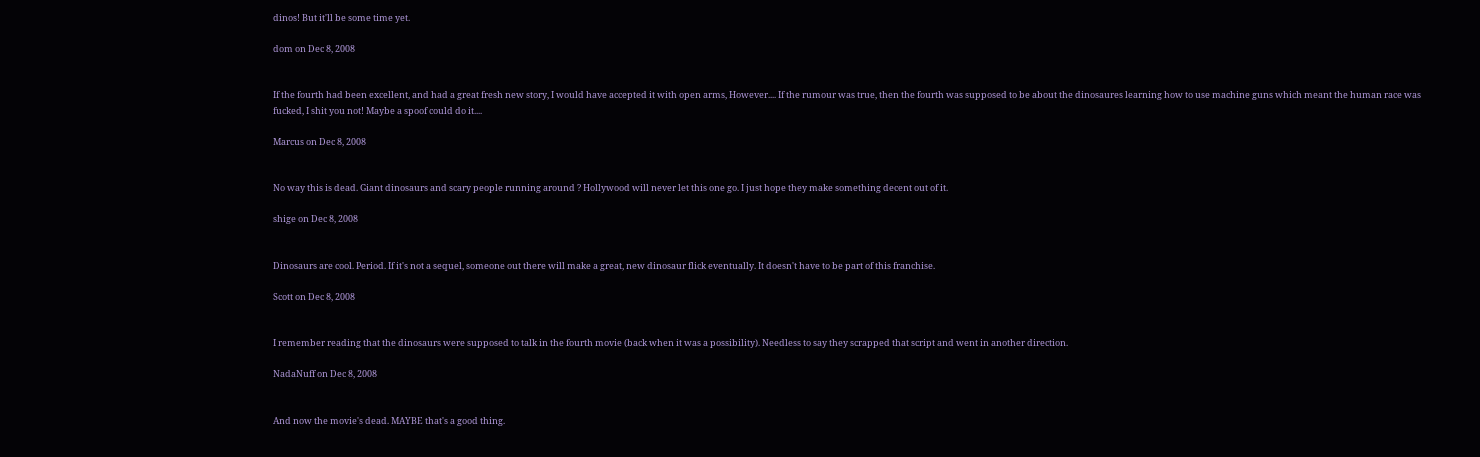dinos! But it'll be some time yet.

dom on Dec 8, 2008


If the fourth had been excellent, and had a great fresh new story, I would have accepted it with open arms, However.... If the rumour was true, then the fourth was supposed to be about the dinosaures learning how to use machine guns which meant the human race was fucked, I shit you not! Maybe a spoof could do it....

Marcus on Dec 8, 2008


No way this is dead. Giant dinosaurs and scary people running around ? Hollywood will never let this one go. I just hope they make something decent out of it.

shige on Dec 8, 2008


Dinosaurs are cool. Period. If it's not a sequel, someone out there will make a great, new dinosaur flick eventually. It doesn't have to be part of this franchise.

Scott on Dec 8, 2008


I remember reading that the dinosaurs were supposed to talk in the fourth movie (back when it was a possibility). Needless to say they scrapped that script and went in another direction.

NadaNuff on Dec 8, 2008


And now the movie's dead. MAYBE that's a good thing.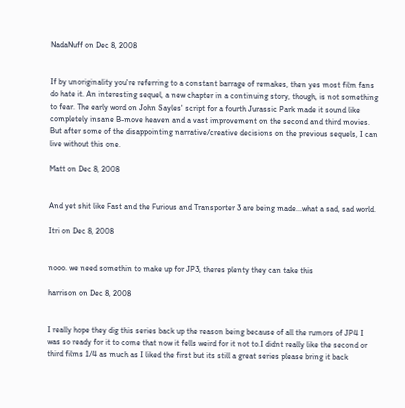NadaNuff on Dec 8, 2008


If by unoriginality you're referring to a constant barrage of remakes, then yes most film fans do hate it. An interesting sequel, a new chapter in a continuing story, though, is not something to fear. The early word on John Sayles' script for a fourth Jurassic Park made it sound like completely insane B-move heaven and a vast improvement on the second and third movies. But after some of the disappointing narrative/creative decisions on the previous sequels, I can live without this one.

Matt on Dec 8, 2008


And yet shit like Fast and the Furious and Transporter 3 are being made...what a sad, sad world.

Itri on Dec 8, 2008


nooo. we need somethin to make up for JP3, theres plenty they can take this

harrison on Dec 8, 2008


I really hope they dig this series back up the reason being because of all the rumors of JP4 I was so ready for it to come that now it fells weird for it not to.I didnt really like the second or third films 1/4 as much as I liked the first but its still a great series please bring it back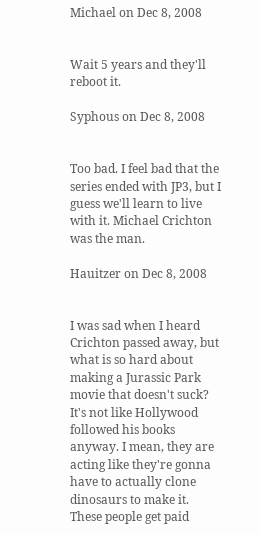Michael on Dec 8, 2008


Wait 5 years and they'll reboot it.

Syphous on Dec 8, 2008


Too bad. I feel bad that the series ended with JP3, but I guess we'll learn to live with it. Michael Crichton was the man.

Hauitzer on Dec 8, 2008


I was sad when I heard Crichton passed away, but what is so hard about making a Jurassic Park movie that doesn't suck? It's not like Hollywood followed his books anyway. I mean, they are acting like they're gonna have to actually clone dinosaurs to make it. These people get paid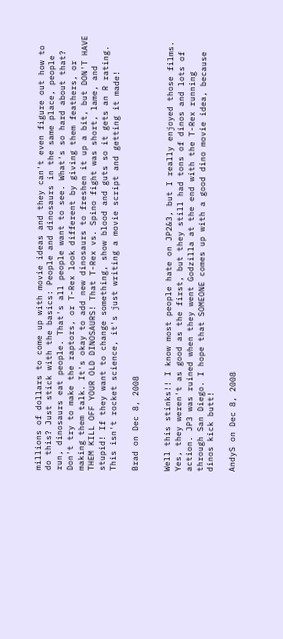millions of dollars to come up with movie ideas and they can't even figure out how to do this? Just stick with the basics: People and dinosaurs in the same place, people run, dinosaurs eat people. That's all people want to see. What's so hard about that? Don't try to make the raptors, or T-Rex look different by giving them feathers, or making them talk. It's okay to add new dinosaurs to freshen it up a bit, but DON'T HAVE THEM KILL OFF YOUR OLD DINOSAURS! That T-Rex vs. Spino fight was short, lame, and stupid! If they want to change something, show blood and guts so it gets an R rating. This isn't rocket science, it's just writing a movie script and getting it made!

Brad on Dec 8, 2008


Well this stinks!! I know most people hate on JP2&3, but I really enjoyed those films. Yes, they weren't as good as the first, but they still had tons of dinos and lots of action. JP3 was ruined when they went Godzilla at the end with the T-Rex running through San Diego. I hope that SOMEONE comes up with a good dino movie idea, because dinos kick butt!

AndyS on Dec 8, 2008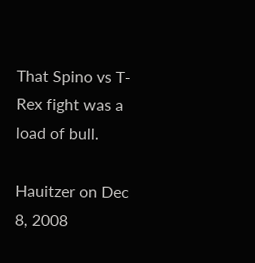That Spino vs T-Rex fight was a load of bull.

Hauitzer on Dec 8, 2008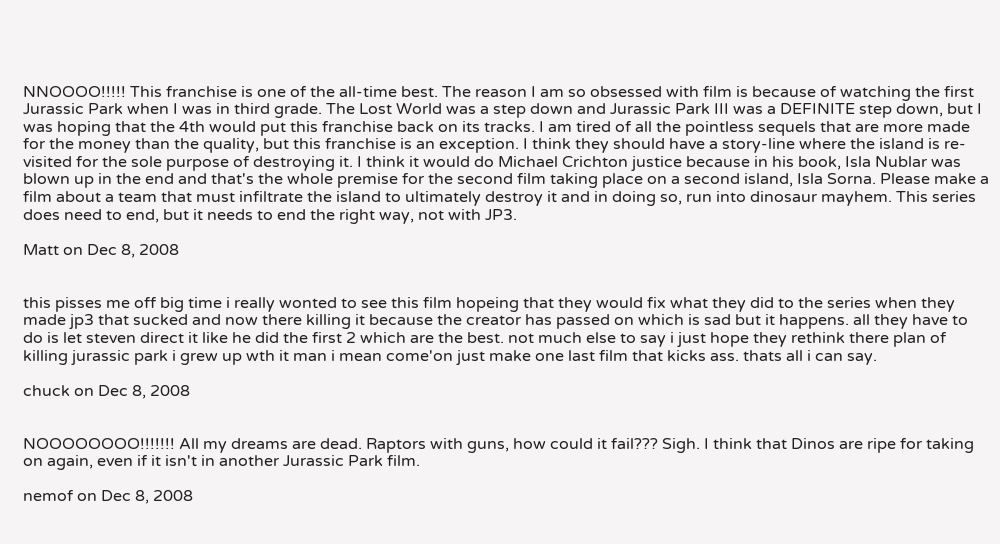NNOOOO!!!!! This franchise is one of the all-time best. The reason I am so obsessed with film is because of watching the first Jurassic Park when I was in third grade. The Lost World was a step down and Jurassic Park III was a DEFINITE step down, but I was hoping that the 4th would put this franchise back on its tracks. I am tired of all the pointless sequels that are more made for the money than the quality, but this franchise is an exception. I think they should have a story-line where the island is re-visited for the sole purpose of destroying it. I think it would do Michael Crichton justice because in his book, Isla Nublar was blown up in the end and that's the whole premise for the second film taking place on a second island, Isla Sorna. Please make a film about a team that must infiltrate the island to ultimately destroy it and in doing so, run into dinosaur mayhem. This series does need to end, but it needs to end the right way, not with JP3.

Matt on Dec 8, 2008


this pisses me off big time i really wonted to see this film hopeing that they would fix what they did to the series when they made jp3 that sucked and now there killing it because the creator has passed on which is sad but it happens. all they have to do is let steven direct it like he did the first 2 which are the best. not much else to say i just hope they rethink there plan of killing jurassic park i grew up wth it man i mean come'on just make one last film that kicks ass. thats all i can say.

chuck on Dec 8, 2008


NOOOOOOOO!!!!!!! All my dreams are dead. Raptors with guns, how could it fail??? Sigh. I think that Dinos are ripe for taking on again, even if it isn't in another Jurassic Park film.

nemof on Dec 8, 2008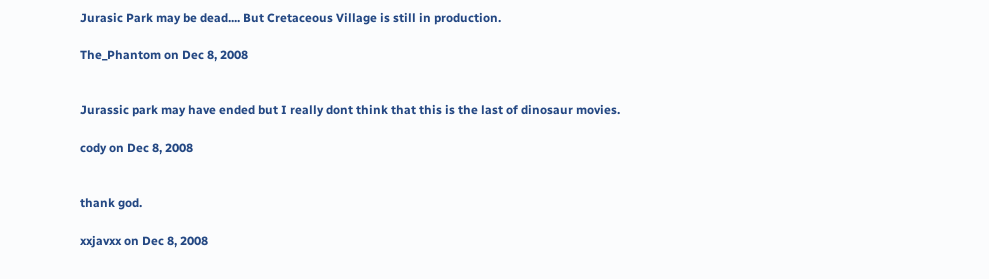Jurasic Park may be dead.... But Cretaceous Village is still in production.

The_Phantom on Dec 8, 2008


Jurassic park may have ended but I really dont think that this is the last of dinosaur movies.

cody on Dec 8, 2008


thank god.

xxjavxx on Dec 8, 2008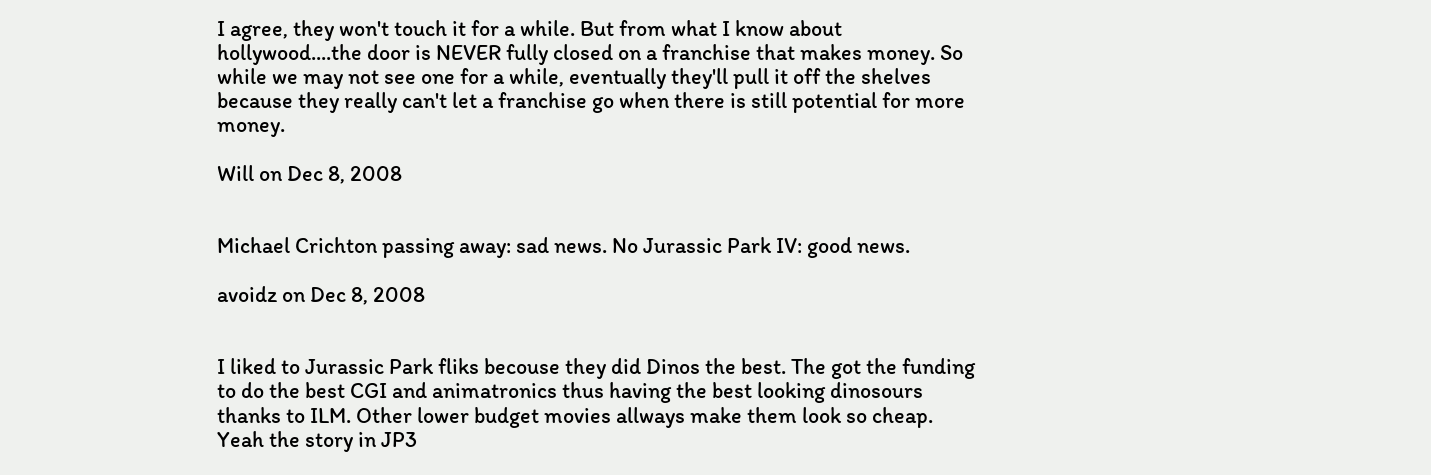I agree, they won't touch it for a while. But from what I know about hollywood....the door is NEVER fully closed on a franchise that makes money. So while we may not see one for a while, eventually they'll pull it off the shelves because they really can't let a franchise go when there is still potential for more money.

Will on Dec 8, 2008


Michael Crichton passing away: sad news. No Jurassic Park IV: good news.

avoidz on Dec 8, 2008


I liked to Jurassic Park fliks becouse they did Dinos the best. The got the funding to do the best CGI and animatronics thus having the best looking dinosours thanks to ILM. Other lower budget movies allways make them look so cheap. Yeah the story in JP3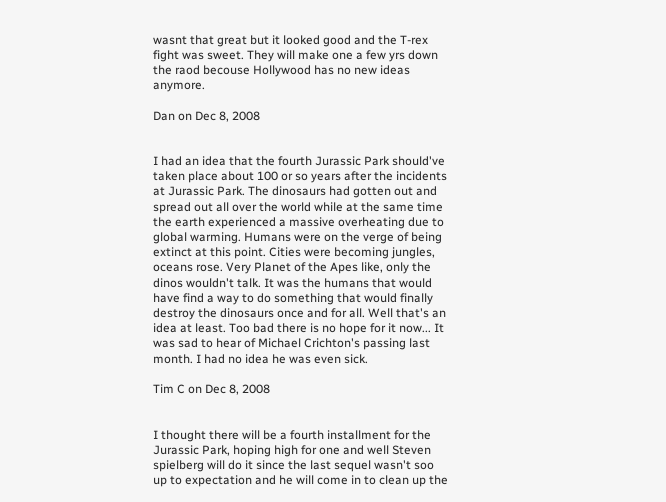wasnt that great but it looked good and the T-rex fight was sweet. They will make one a few yrs down the raod becouse Hollywood has no new ideas anymore.

Dan on Dec 8, 2008


I had an idea that the fourth Jurassic Park should've taken place about 100 or so years after the incidents at Jurassic Park. The dinosaurs had gotten out and spread out all over the world while at the same time the earth experienced a massive overheating due to global warming. Humans were on the verge of being extinct at this point. Cities were becoming jungles, oceans rose. Very Planet of the Apes like, only the dinos wouldn't talk. It was the humans that would have find a way to do something that would finally destroy the dinosaurs once and for all. Well that's an idea at least. Too bad there is no hope for it now... It was sad to hear of Michael Crichton's passing last month. I had no idea he was even sick.

Tim C on Dec 8, 2008


I thought there will be a fourth installment for the Jurassic Park, hoping high for one and well Steven spielberg will do it since the last sequel wasn't soo up to expectation and he will come in to clean up the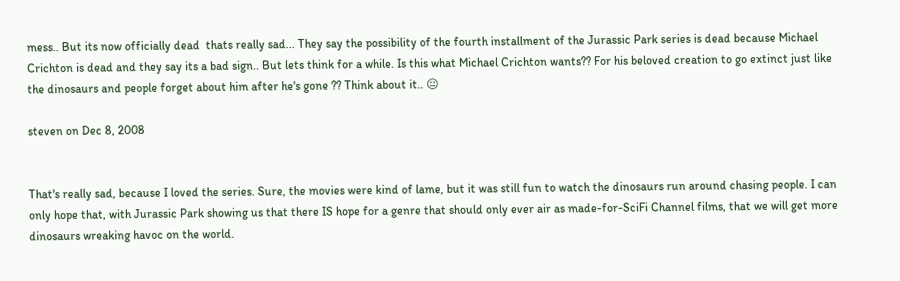mess.. But its now officially dead  thats really sad... They say the possibility of the fourth installment of the Jurassic Park series is dead because Michael Crichton is dead and they say its a bad sign.. But lets think for a while. Is this what Michael Crichton wants?? For his beloved creation to go extinct just like the dinosaurs and people forget about him after he's gone ?? Think about it.. 😐

steven on Dec 8, 2008


That's really sad, because I loved the series. Sure, the movies were kind of lame, but it was still fun to watch the dinosaurs run around chasing people. I can only hope that, with Jurassic Park showing us that there IS hope for a genre that should only ever air as made-for-SciFi Channel films, that we will get more dinosaurs wreaking havoc on the world.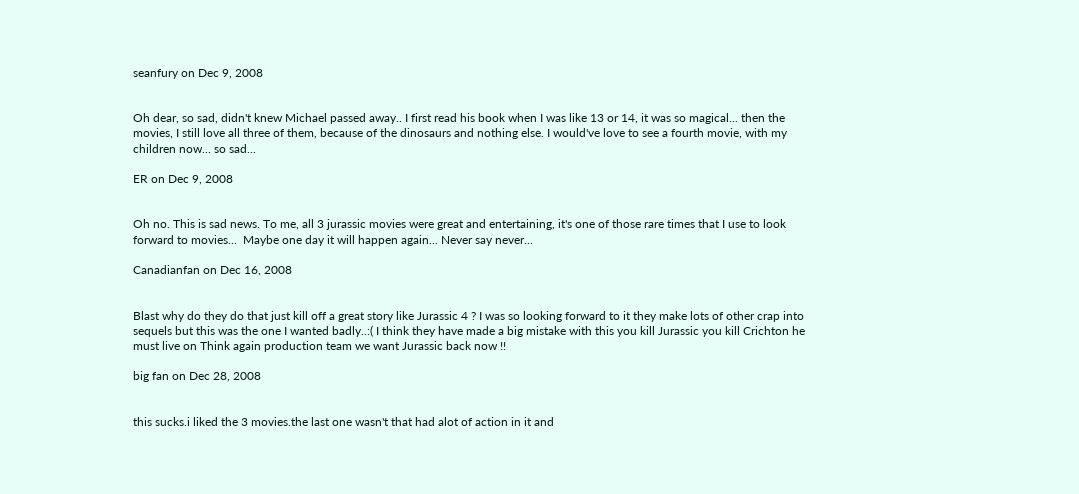seanfury on Dec 9, 2008


Oh dear, so sad, didn't knew Michael passed away.. I first read his book when I was like 13 or 14, it was so magical... then the movies, I still love all three of them, because of the dinosaurs and nothing else. I would've love to see a fourth movie, with my children now... so sad...

ER on Dec 9, 2008


Oh no. This is sad news. To me, all 3 jurassic movies were great and entertaining, it's one of those rare times that I use to look forward to movies...  Maybe one day it will happen again... Never say never...

Canadianfan on Dec 16, 2008


Blast why do they do that just kill off a great story like Jurassic 4 ? I was so looking forward to it they make lots of other crap into sequels but this was the one I wanted badly..:( I think they have made a big mistake with this you kill Jurassic you kill Crichton he must live on Think again production team we want Jurassic back now !!

big fan on Dec 28, 2008


this sucks.i liked the 3 movies.the last one wasn't that had alot of action in it and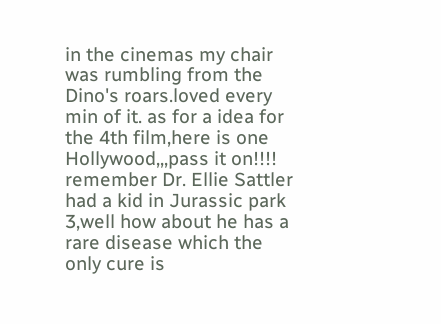in the cinemas my chair was rumbling from the Dino's roars.loved every min of it. as for a idea for the 4th film,here is one Hollywood,,,pass it on!!!! remember Dr. Ellie Sattler had a kid in Jurassic park 3,well how about he has a rare disease which the only cure is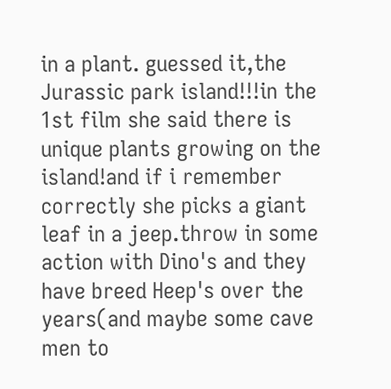in a plant. guessed it,the Jurassic park island!!!in the 1st film she said there is unique plants growing on the island!and if i remember correctly she picks a giant leaf in a jeep.throw in some action with Dino's and they have breed Heep's over the years(and maybe some cave men to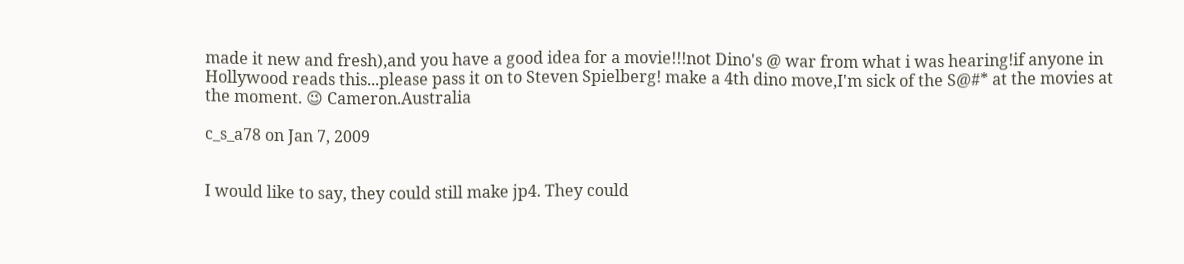made it new and fresh),and you have a good idea for a movie!!!not Dino's @ war from what i was hearing!if anyone in Hollywood reads this...please pass it on to Steven Spielberg! make a 4th dino move,I'm sick of the S@#* at the movies at the moment. 😉 Cameron.Australia

c_s_a78 on Jan 7, 2009


I would like to say, they could still make jp4. They could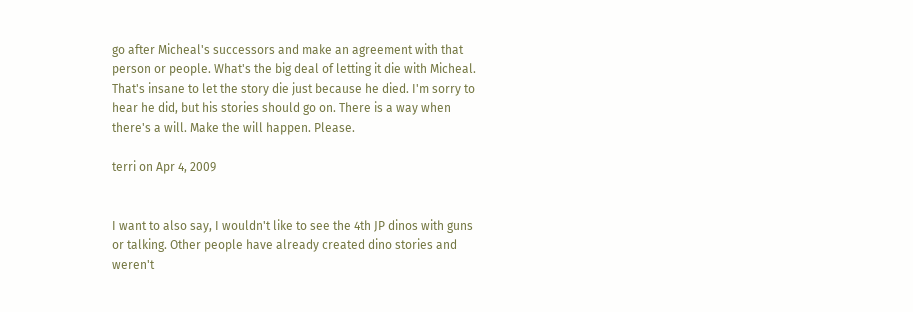go after Micheal's successors and make an agreement with that person or people. What's the big deal of letting it die with Micheal. That's insane to let the story die just because he died. I'm sorry to hear he did, but his stories should go on. There is a way when there's a will. Make the will happen. Please.

terri on Apr 4, 2009


I want to also say, I wouldn't like to see the 4th JP dinos with guns or talking. Other people have already created dino stories and weren't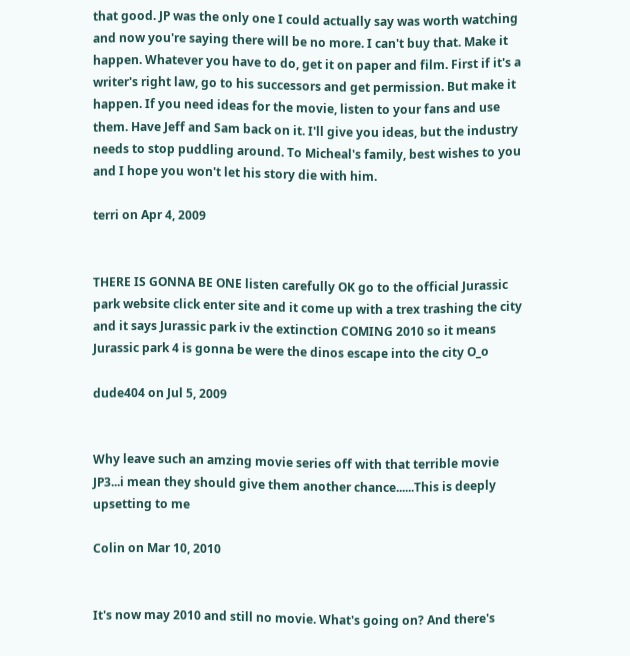that good. JP was the only one I could actually say was worth watching and now you're saying there will be no more. I can't buy that. Make it happen. Whatever you have to do, get it on paper and film. First if it's a writer's right law, go to his successors and get permission. But make it happen. If you need ideas for the movie, listen to your fans and use them. Have Jeff and Sam back on it. I'll give you ideas, but the industry needs to stop puddling around. To Micheal's family, best wishes to you and I hope you won't let his story die with him.

terri on Apr 4, 2009


THERE IS GONNA BE ONE listen carefully OK go to the official Jurassic park website click enter site and it come up with a trex trashing the city and it says Jurassic park iv the extinction COMING 2010 so it means Jurassic park 4 is gonna be were the dinos escape into the city O_o

dude404 on Jul 5, 2009


Why leave such an amzing movie series off with that terrible movie JP3...i mean they should give them another chance......This is deeply upsetting to me

Colin on Mar 10, 2010


It's now may 2010 and still no movie. What's going on? And there's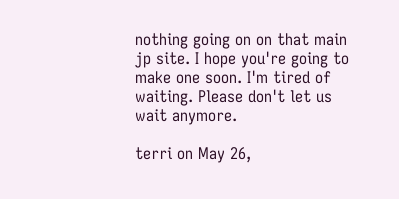nothing going on on that main jp site. I hope you're going to make one soon. I'm tired of waiting. Please don't let us wait anymore.

terri on May 26,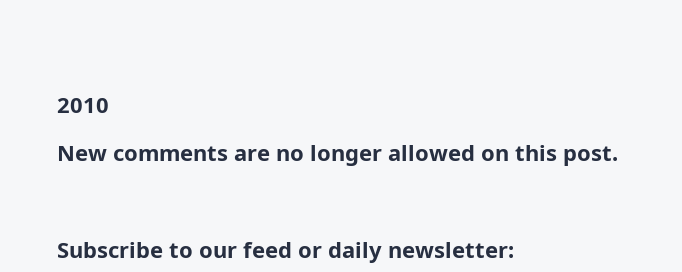2010

New comments are no longer allowed on this post.



Subscribe to our feed or daily newsletter: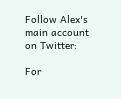Follow Alex's main account on Twitter:

For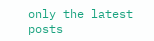only the latest posts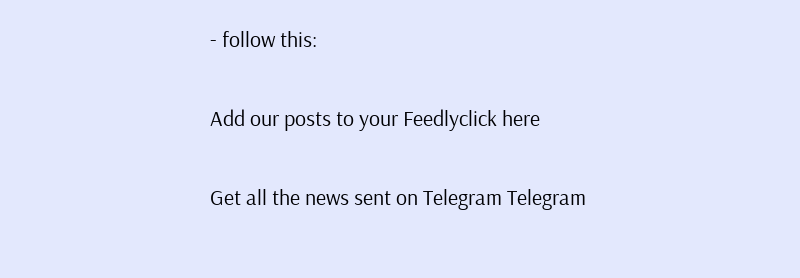- follow this:

Add our posts to your Feedlyclick here

Get all the news sent on Telegram Telegram